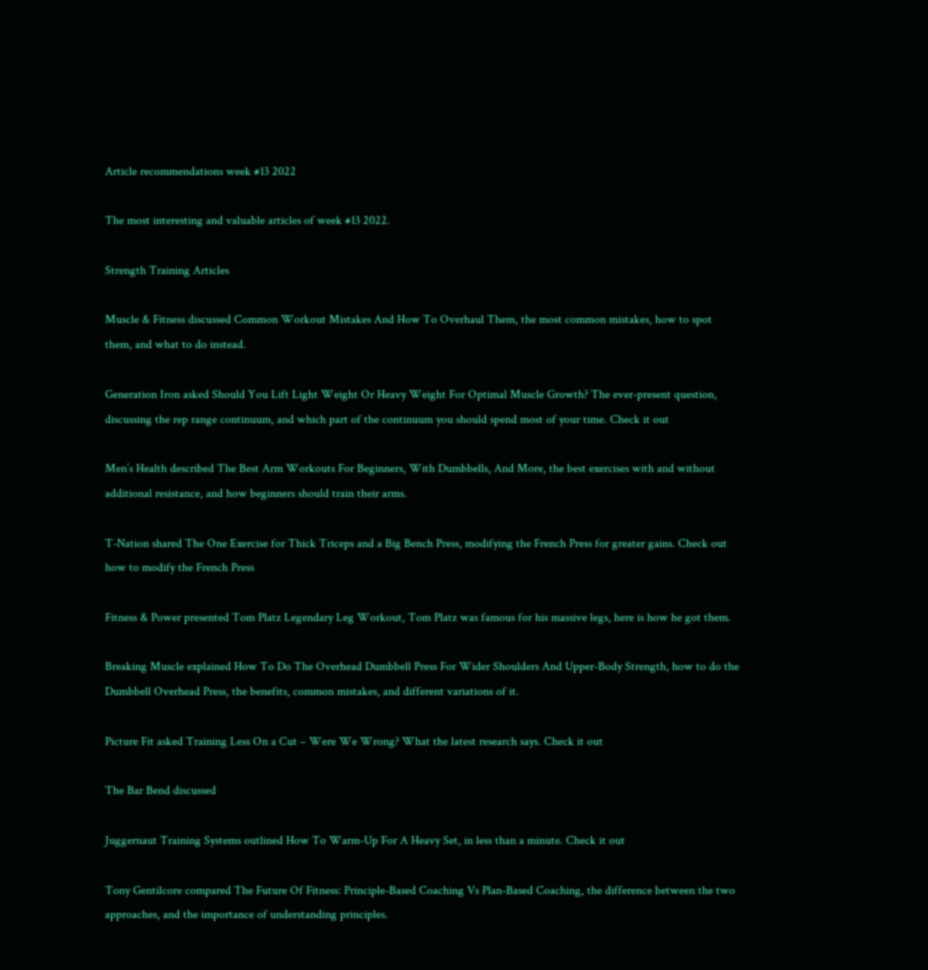Article recommendations week #13 2022

The most interesting and valuable articles of week #13 2022.

Strength Training Articles

Muscle & Fitness discussed Common Workout Mistakes And How To Overhaul Them, the most common mistakes, how to spot them, and what to do instead.

Generation Iron asked Should You Lift Light Weight Or Heavy Weight For Optimal Muscle Growth? The ever-present question, discussing the rep range continuum, and which part of the continuum you should spend most of your time. Check it out

Men’s Health described The Best Arm Workouts For Beginners, With Dumbbells, And More, the best exercises with and without additional resistance, and how beginners should train their arms.

T-Nation shared The One Exercise for Thick Triceps and a Big Bench Press, modifying the French Press for greater gains. Check out how to modify the French Press

Fitness & Power presented Tom Platz Legendary Leg Workout, Tom Platz was famous for his massive legs, here is how he got them.

Breaking Muscle explained How To Do The Overhead Dumbbell Press For Wider Shoulders And Upper-Body Strength, how to do the Dumbbell Overhead Press, the benefits, common mistakes, and different variations of it.

Picture Fit asked Training Less On a Cut – Were We Wrong? What the latest research says. Check it out

The Bar Bend discussed

Juggernaut Training Systems outlined How To Warm-Up For A Heavy Set, in less than a minute. Check it out

Tony Gentilcore compared The Future Of Fitness: Principle-Based Coaching Vs Plan-Based Coaching, the difference between the two approaches, and the importance of understanding principles.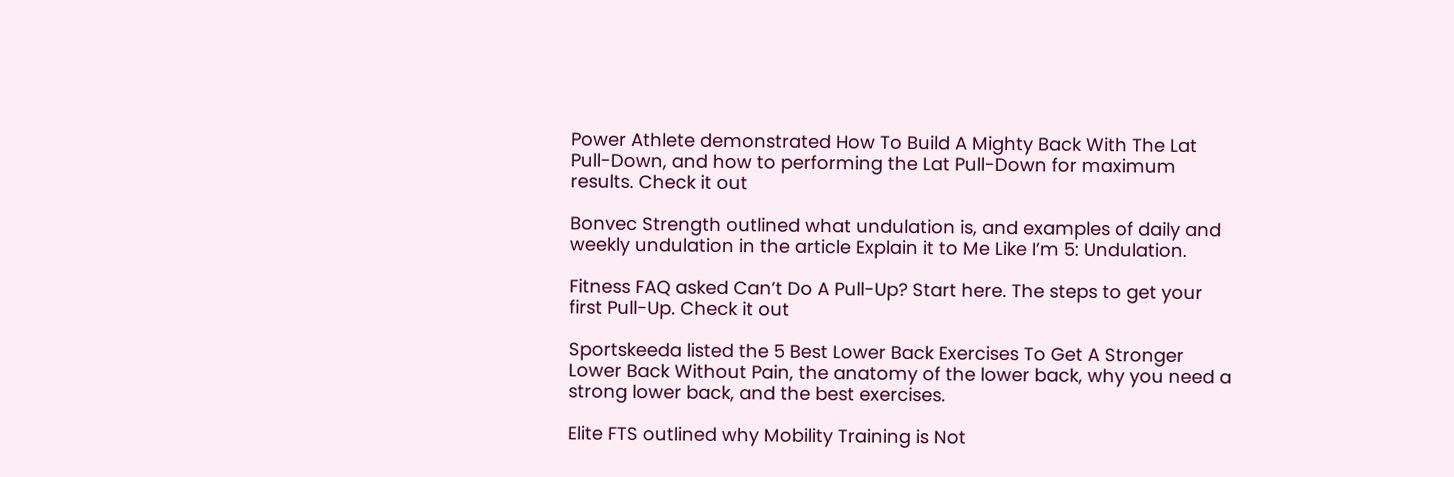Power Athlete demonstrated How To Build A Mighty Back With The Lat Pull-Down, and how to performing the Lat Pull-Down for maximum results. Check it out

Bonvec Strength outlined what undulation is, and examples of daily and weekly undulation in the article Explain it to Me Like I’m 5: Undulation.

Fitness FAQ asked Can’t Do A Pull-Up? Start here. The steps to get your first Pull-Up. Check it out

Sportskeeda listed the 5 Best Lower Back Exercises To Get A Stronger Lower Back Without Pain, the anatomy of the lower back, why you need a strong lower back, and the best exercises.

Elite FTS outlined why Mobility Training is Not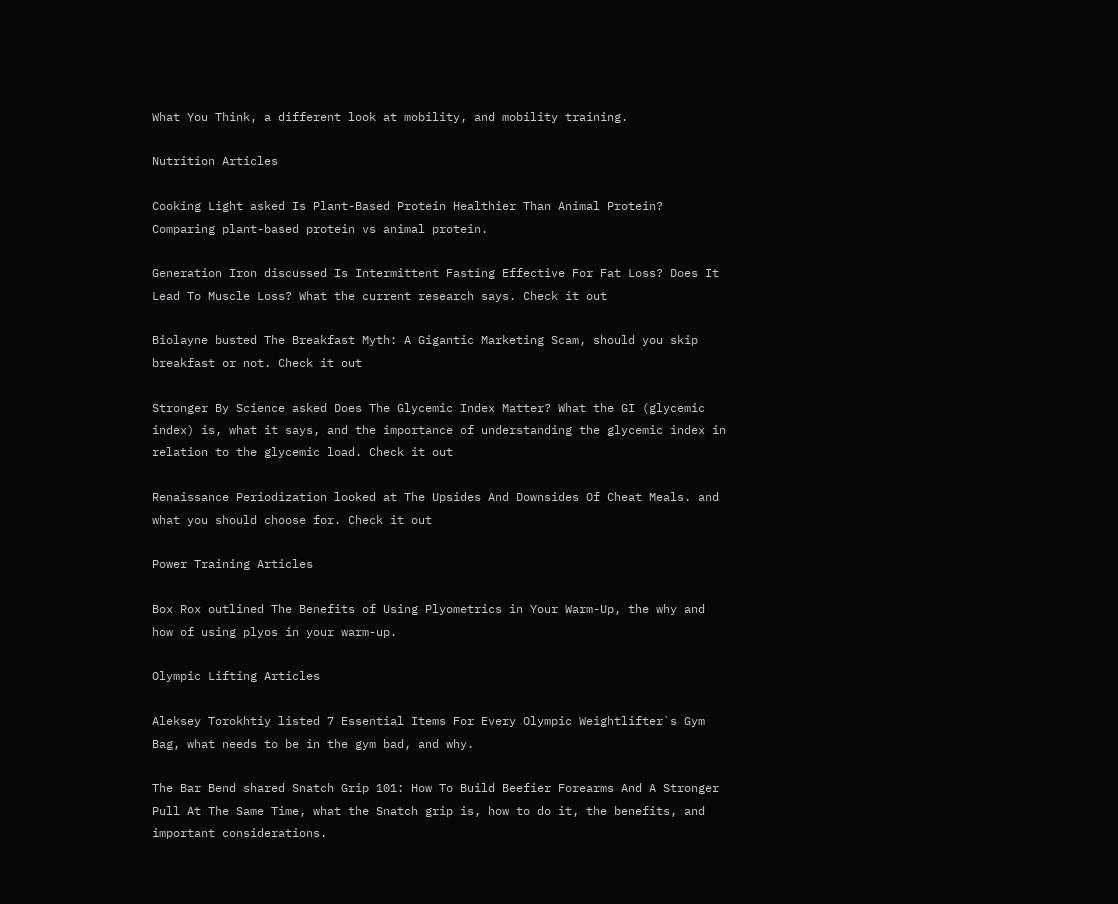What You Think, a different look at mobility, and mobility training.

Nutrition Articles

Cooking Light asked Is Plant-Based Protein Healthier Than Animal Protein? Comparing plant-based protein vs animal protein.

Generation Iron discussed Is Intermittent Fasting Effective For Fat Loss? Does It Lead To Muscle Loss? What the current research says. Check it out

Biolayne busted The Breakfast Myth: A Gigantic Marketing Scam, should you skip breakfast or not. Check it out

Stronger By Science asked Does The Glycemic Index Matter? What the GI (glycemic index) is, what it says, and the importance of understanding the glycemic index in relation to the glycemic load. Check it out

Renaissance Periodization looked at The Upsides And Downsides Of Cheat Meals. and what you should choose for. Check it out

Power Training Articles

Box Rox outlined The Benefits of Using Plyometrics in Your Warm-Up, the why and how of using plyos in your warm-up.

Olympic Lifting Articles

Aleksey Torokhtiy listed 7 Essential Items For Every Olympic Weightlifter`s Gym Bag, what needs to be in the gym bad, and why.

The Bar Bend shared Snatch Grip 101: How To Build Beefier Forearms And A Stronger Pull At The Same Time, what the Snatch grip is, how to do it, the benefits, and important considerations.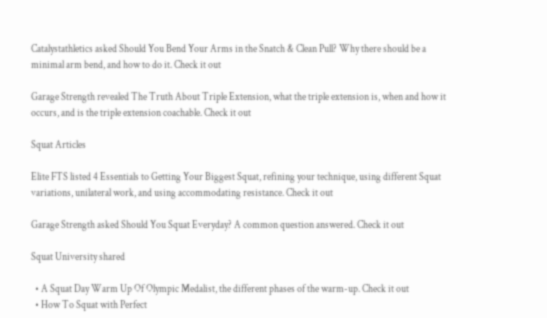Catalystathletics asked Should You Bend Your Arms in the Snatch & Clean Pull? Why there should be a minimal arm bend, and how to do it. Check it out

Garage Strength revealed The Truth About Triple Extension, what the triple extension is, when and how it occurs, and is the triple extension coachable. Check it out

Squat Articles

Elite FTS listed 4 Essentials to Getting Your Biggest Squat, refining your technique, using different Squat variations, unilateral work, and using accommodating resistance. Check it out

Garage Strength asked Should You Squat Everyday? A common question answered. Check it out

Squat University shared

  • A Squat Day Warm Up Of Olympic Medalist, the different phases of the warm-up. Check it out
  • How To Squat with Perfect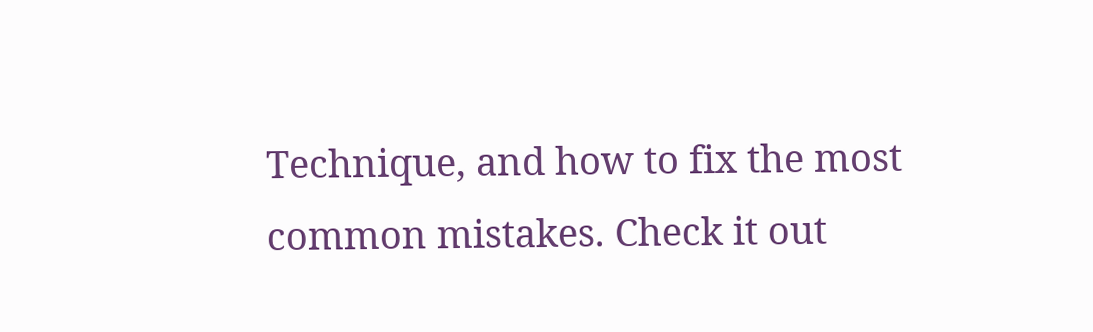Technique, and how to fix the most common mistakes. Check it out